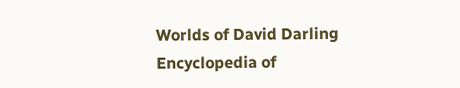Worlds of David Darling
Encyclopedia of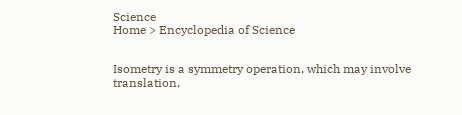Science
Home > Encyclopedia of Science


Isometry is a symmetry operation, which may involve translation,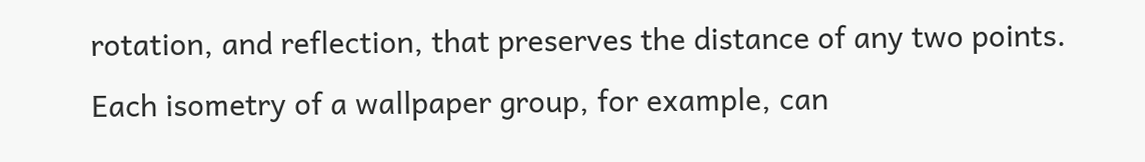rotation, and reflection, that preserves the distance of any two points. Each isometry of a wallpaper group, for example, can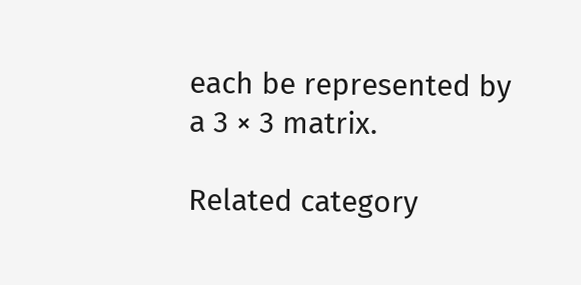each be represented by a 3 × 3 matrix.

Related category